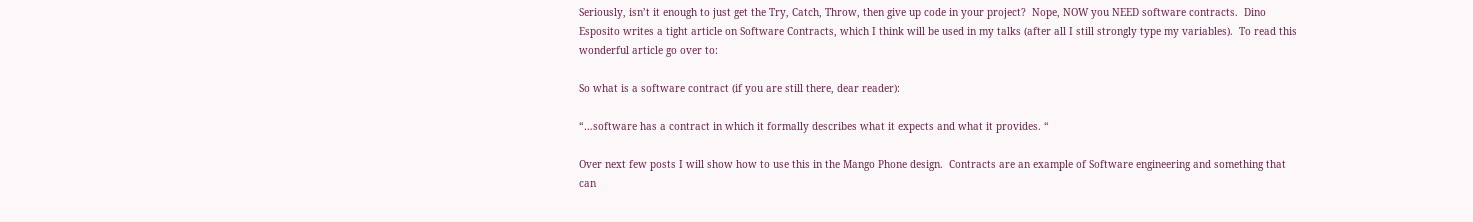Seriously, isn’t it enough to just get the Try, Catch, Throw, then give up code in your project?  Nope, NOW you NEED software contracts.  Dino Esposito writes a tight article on Software Contracts, which I think will be used in my talks (after all I still strongly type my variables).  To read this wonderful article go over to:

So what is a software contract (if you are still there, dear reader):

“…software has a contract in which it formally describes what it expects and what it provides. “

Over next few posts I will show how to use this in the Mango Phone design.  Contracts are an example of Software engineering and something that can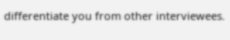differentiate you from other interviewees.